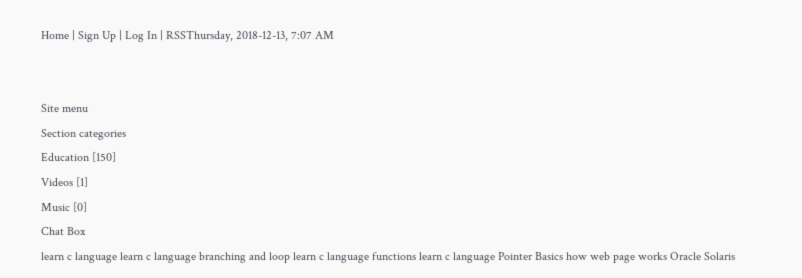Home | Sign Up | Log In | RSSThursday, 2018-12-13, 7:07 AM


Site menu
Section categories
Education [150]
Videos [1]
Music [0]
Chat Box
learn c language learn c language branching and loop learn c language functions learn c language Pointer Basics how web page works Oracle Solaris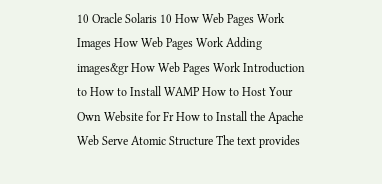10 Oracle Solaris 10 How Web Pages Work Images How Web Pages Work Adding images&gr How Web Pages Work Introduction to How to Install WAMP How to Host Your Own Website for Fr How to Install the Apache Web Serve Atomic Structure The text provides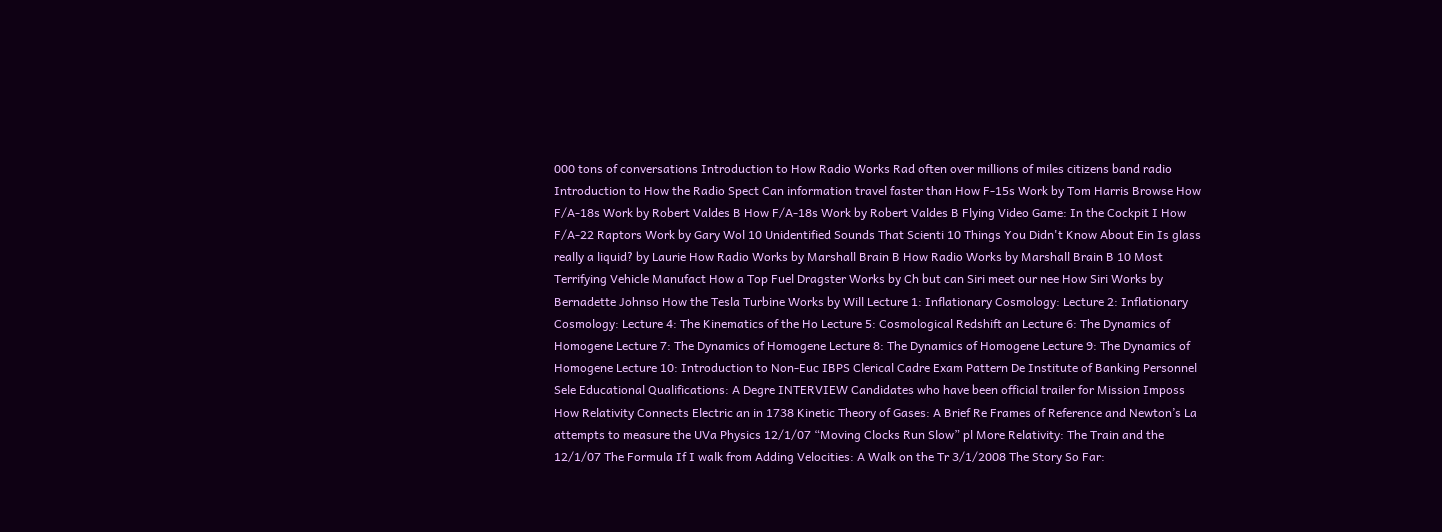000 tons of conversations Introduction to How Radio Works Rad often over millions of miles citizens band radio Introduction to How the Radio Spect Can information travel faster than How F-15s Work by Tom Harris Browse How F/A-18s Work by Robert Valdes B How F/A-18s Work by Robert Valdes B Flying Video Game: In the Cockpit I How F/A-22 Raptors Work by Gary Wol 10 Unidentified Sounds That Scienti 10 Things You Didn't Know About Ein Is glass really a liquid? by Laurie How Radio Works by Marshall Brain B How Radio Works by Marshall Brain B 10 Most Terrifying Vehicle Manufact How a Top Fuel Dragster Works by Ch but can Siri meet our nee How Siri Works by Bernadette Johnso How the Tesla Turbine Works by Will Lecture 1: Inflationary Cosmology: Lecture 2: Inflationary Cosmology: Lecture 4: The Kinematics of the Ho Lecture 5: Cosmological Redshift an Lecture 6: The Dynamics of Homogene Lecture 7: The Dynamics of Homogene Lecture 8: The Dynamics of Homogene Lecture 9: The Dynamics of Homogene Lecture 10: Introduction to Non-Euc IBPS Clerical Cadre Exam Pattern De Institute of Banking Personnel Sele Educational Qualifications: A Degre INTERVIEW Candidates who have been official trailer for Mission Imposs How Relativity Connects Electric an in 1738 Kinetic Theory of Gases: A Brief Re Frames of Reference and Newton’s La attempts to measure the UVa Physics 12/1/07 “Moving Clocks Run Slow” pl More Relativity: The Train and the 12/1/07 The Formula If I walk from Adding Velocities: A Walk on the Tr 3/1/2008 The Story So Far: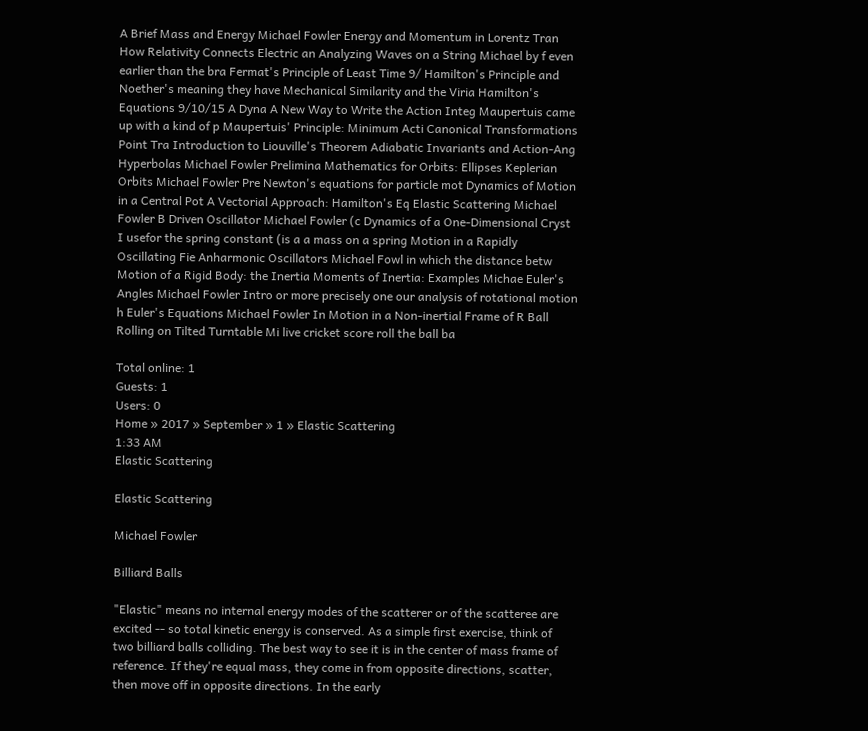A Brief Mass and Energy Michael Fowler Energy and Momentum in Lorentz Tran How Relativity Connects Electric an Analyzing Waves on a String Michael by f even earlier than the bra Fermat's Principle of Least Time 9/ Hamilton's Principle and Noether's meaning they have Mechanical Similarity and the Viria Hamilton's Equations 9/10/15 A Dyna A New Way to Write the Action Integ Maupertuis came up with a kind of p Maupertuis' Principle: Minimum Acti Canonical Transformations Point Tra Introduction to Liouville's Theorem Adiabatic Invariants and Action-Ang Hyperbolas Michael Fowler Prelimina Mathematics for Orbits: Ellipses Keplerian Orbits Michael Fowler Pre Newton's equations for particle mot Dynamics of Motion in a Central Pot A Vectorial Approach: Hamilton's Eq Elastic Scattering Michael Fowler B Driven Oscillator Michael Fowler (c Dynamics of a One-Dimensional Cryst I usefor the spring constant (is a a mass on a spring Motion in a Rapidly Oscillating Fie Anharmonic Oscillators Michael Fowl in which the distance betw Motion of a Rigid Body: the Inertia Moments of Inertia: Examples Michae Euler's Angles Michael Fowler Intro or more precisely one our analysis of rotational motion h Euler's Equations Michael Fowler In Motion in a Non-inertial Frame of R Ball Rolling on Tilted Turntable Mi live cricket score roll the ball ba

Total online: 1
Guests: 1
Users: 0
Home » 2017 » September » 1 » Elastic Scattering
1:33 AM
Elastic Scattering

Elastic Scattering

Michael Fowler

Billiard Balls

"Elastic" means no internal energy modes of the scatterer or of the scatteree are excited -- so total kinetic energy is conserved. As a simple first exercise, think of two billiard balls colliding. The best way to see it is in the center of mass frame of reference. If they're equal mass, they come in from opposite directions, scatter, then move off in opposite directions. In the early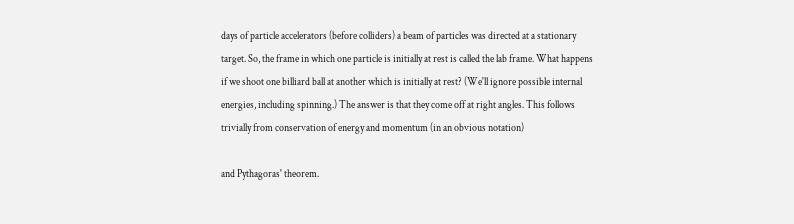days of particle accelerators (before colliders) a beam of particles was directed at a stationary target. So, the frame in which one particle is initially at rest is called the lab frame. What happens if we shoot one billiard ball at another which is initially at rest? (We'll ignore possible internal energies, including spinning.) The answer is that they come off at right angles. This follows trivially from conservation of energy and momentum (in an obvious notation)

and Pythagoras' theorem.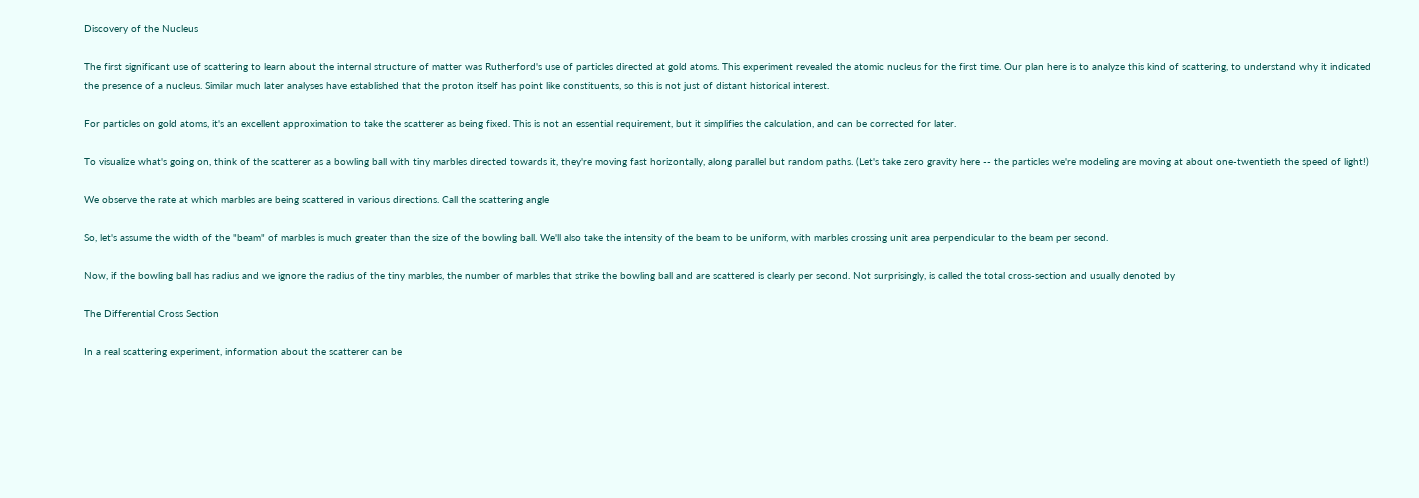Discovery of the Nucleus

The first significant use of scattering to learn about the internal structure of matter was Rutherford's use of particles directed at gold atoms. This experiment revealed the atomic nucleus for the first time. Our plan here is to analyze this kind of scattering, to understand why it indicated the presence of a nucleus. Similar much later analyses have established that the proton itself has point like constituents, so this is not just of distant historical interest.

For particles on gold atoms, it's an excellent approximation to take the scatterer as being fixed. This is not an essential requirement, but it simplifies the calculation, and can be corrected for later.

To visualize what's going on, think of the scatterer as a bowling ball with tiny marbles directed towards it, they're moving fast horizontally, along parallel but random paths. (Let's take zero gravity here -- the particles we're modeling are moving at about one-twentieth the speed of light!)

We observe the rate at which marbles are being scattered in various directions. Call the scattering angle

So, let's assume the width of the "beam" of marbles is much greater than the size of the bowling ball. We'll also take the intensity of the beam to be uniform, with marbles crossing unit area perpendicular to the beam per second.

Now, if the bowling ball has radius and we ignore the radius of the tiny marbles, the number of marbles that strike the bowling ball and are scattered is clearly per second. Not surprisingly, is called the total cross-section and usually denoted by

The Differential Cross Section

In a real scattering experiment, information about the scatterer can be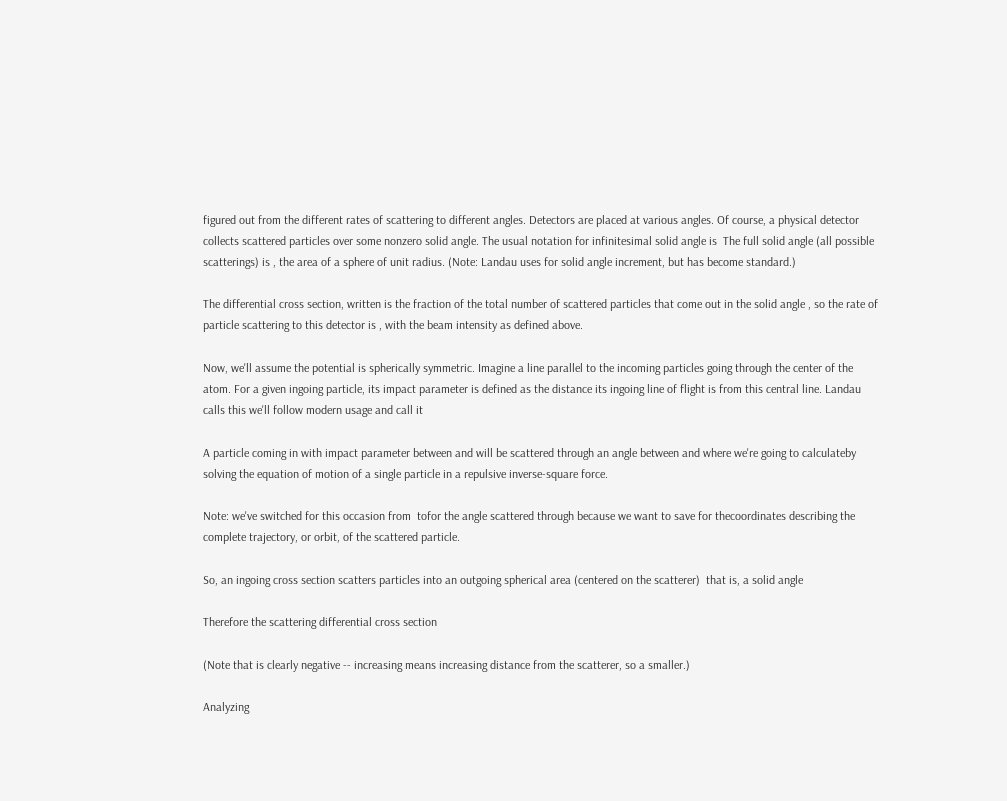figured out from the different rates of scattering to different angles. Detectors are placed at various angles. Of course, a physical detector collects scattered particles over some nonzero solid angle. The usual notation for infinitesimal solid angle is  The full solid angle (all possible scatterings) is , the area of a sphere of unit radius. (Note: Landau uses for solid angle increment, but has become standard.)

The differential cross section, written is the fraction of the total number of scattered particles that come out in the solid angle , so the rate of particle scattering to this detector is , with the beam intensity as defined above.

Now, we'll assume the potential is spherically symmetric. Imagine a line parallel to the incoming particles going through the center of the atom. For a given ingoing particle, its impact parameter is defined as the distance its ingoing line of flight is from this central line. Landau calls this we'll follow modern usage and call it

A particle coming in with impact parameter between and will be scattered through an angle between and where we're going to calculateby solving the equation of motion of a single particle in a repulsive inverse-square force.

Note: we've switched for this occasion from  tofor the angle scattered through because we want to save for thecoordinates describing the complete trajectory, or orbit, of the scattered particle.

So, an ingoing cross section scatters particles into an outgoing spherical area (centered on the scatterer)  that is, a solid angle

Therefore the scattering differential cross section

(Note that is clearly negative -- increasing means increasing distance from the scatterer, so a smaller.)

Analyzing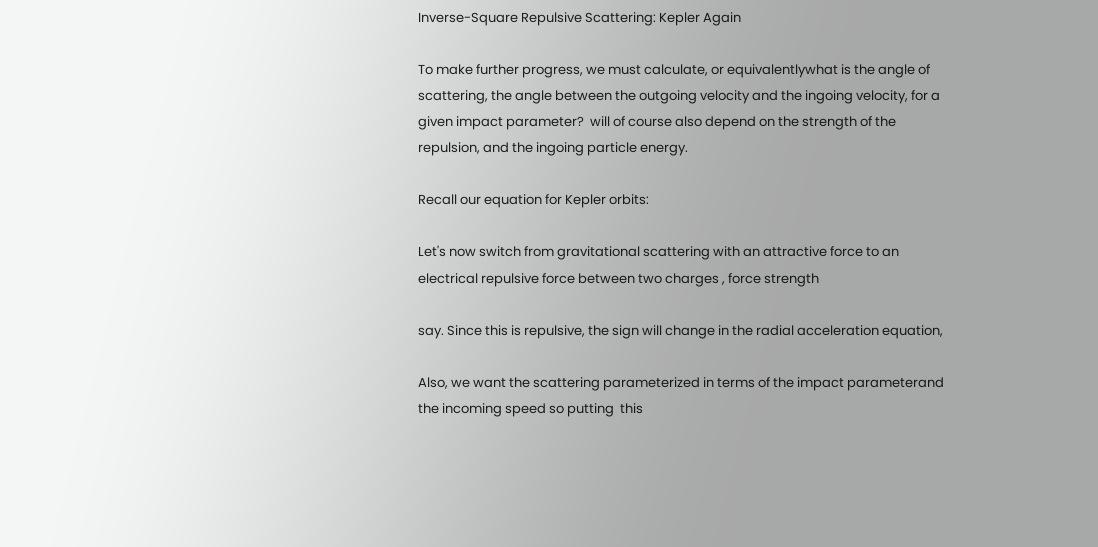Inverse-Square Repulsive Scattering: Kepler Again

To make further progress, we must calculate, or equivalentlywhat is the angle of scattering, the angle between the outgoing velocity and the ingoing velocity, for a given impact parameter?  will of course also depend on the strength of the repulsion, and the ingoing particle energy.

Recall our equation for Kepler orbits:

Let's now switch from gravitational scattering with an attractive force to an electrical repulsive force between two charges , force strength

say. Since this is repulsive, the sign will change in the radial acceleration equation,

Also, we want the scattering parameterized in terms of the impact parameterand the incoming speed so putting  this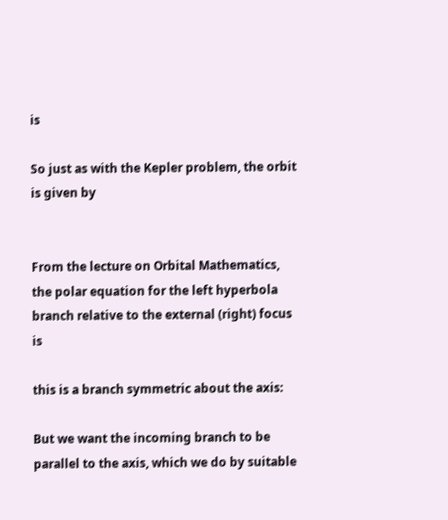is

So just as with the Kepler problem, the orbit is given by


From the lecture on Orbital Mathematics, the polar equation for the left hyperbola branch relative to the external (right) focus is

this is a branch symmetric about the axis:

But we want the incoming branch to be parallel to the axis, which we do by suitable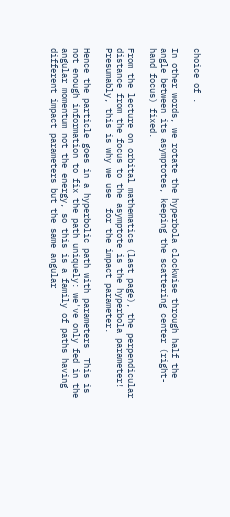choice of .

In other words, we rotate the hyperbola clockwise through half the angle between its asymptotes, keeping the scattering center (right-hand focus) fixed.

From the lecture on orbital mathematics (last page), the perpendicular distance from the focus to the asymptote is the hyperbola parameter! Presumably, this is why we use  for the impact parameter.

Hence the particle goes in a hyperbolic path with parameters  This is not enough information to fix the path uniquely: we've only fed in the angular momentum not the energy, so this is a family of paths having different impact parameters but the same angular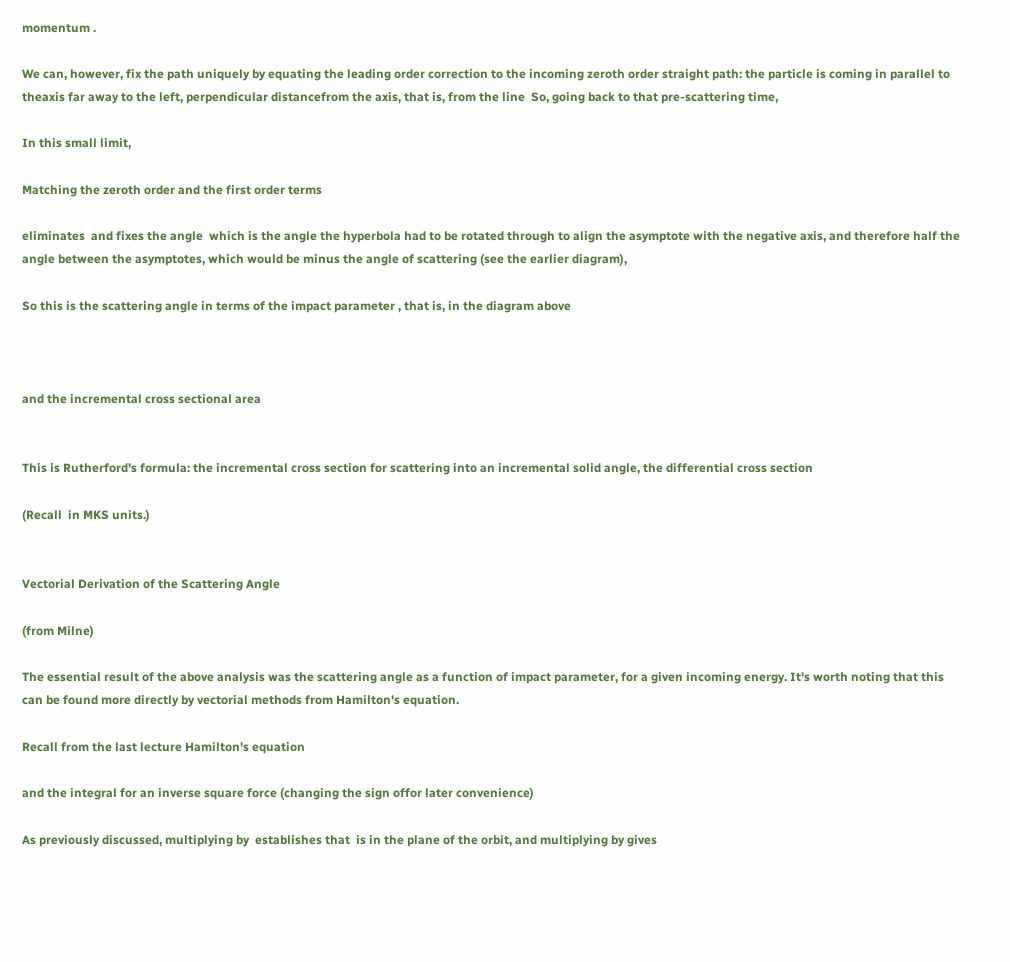momentum .

We can, however, fix the path uniquely by equating the leading order correction to the incoming zeroth order straight path: the particle is coming in parallel to theaxis far away to the left, perpendicular distancefrom the axis, that is, from the line  So, going back to that pre-scattering time,

In this small limit,

Matching the zeroth order and the first order terms

eliminates  and fixes the angle  which is the angle the hyperbola had to be rotated through to align the asymptote with the negative axis, and therefore half the angle between the asymptotes, which would be minus the angle of scattering (see the earlier diagram),

So this is the scattering angle in terms of the impact parameter , that is, in the diagram above



and the incremental cross sectional area


This is Rutherford's formula: the incremental cross section for scattering into an incremental solid angle, the differential cross section

(Recall  in MKS units.)


Vectorial Derivation of the Scattering Angle

(from Milne)

The essential result of the above analysis was the scattering angle as a function of impact parameter, for a given incoming energy. It's worth noting that this can be found more directly by vectorial methods from Hamilton's equation.

Recall from the last lecture Hamilton's equation

and the integral for an inverse square force (changing the sign offor later convenience)

As previously discussed, multiplying by  establishes that  is in the plane of the orbit, and multiplying by gives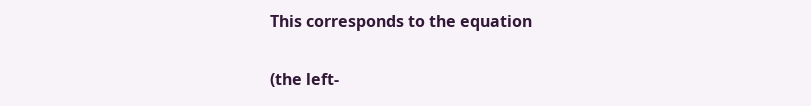This corresponds to the equation

(the left-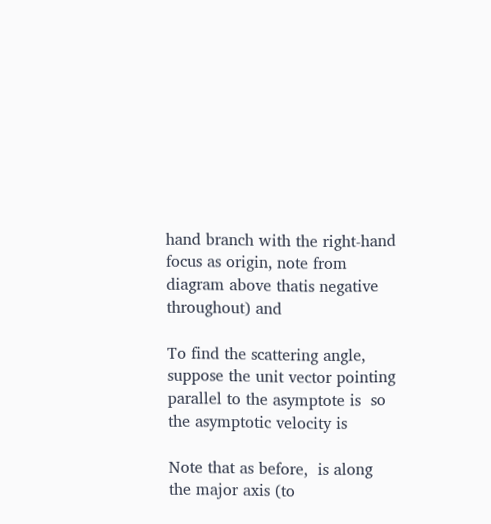hand branch with the right-hand focus as origin, note from diagram above thatis negative throughout) and

To find the scattering angle, suppose the unit vector pointing parallel to the asymptote is  so the asymptotic velocity is

Note that as before,  is along the major axis (to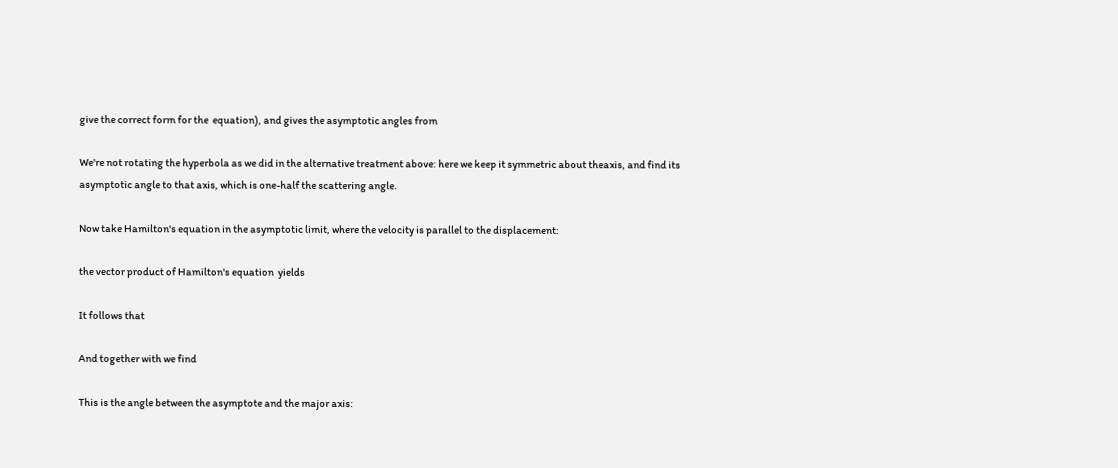give the correct form for the  equation), and gives the asymptotic angles from

We're not rotating the hyperbola as we did in the alternative treatment above: here we keep it symmetric about theaxis, and find its asymptotic angle to that axis, which is one-half the scattering angle.

Now take Hamilton's equation in the asymptotic limit, where the velocity is parallel to the displacement:

the vector product of Hamilton's equation  yields

It follows that

And together with we find

This is the angle between the asymptote and the major axis: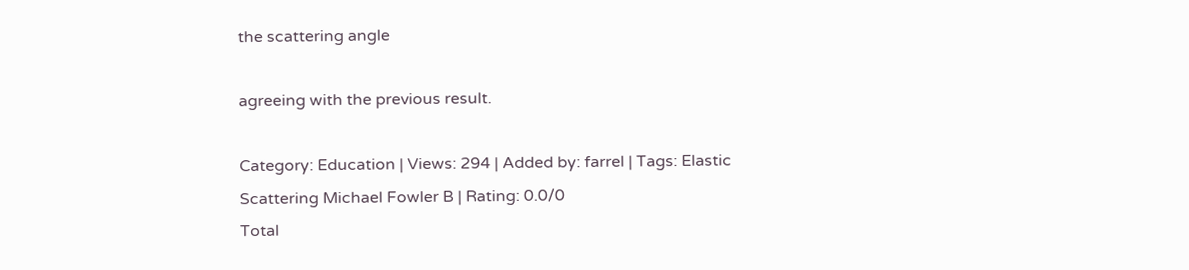the scattering angle

agreeing with the previous result.

Category: Education | Views: 294 | Added by: farrel | Tags: Elastic Scattering Michael Fowler B | Rating: 0.0/0
Total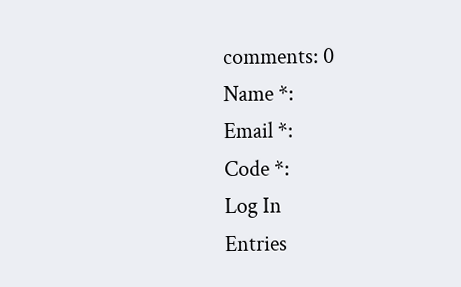comments: 0
Name *:
Email *:
Code *:
Log In
Entries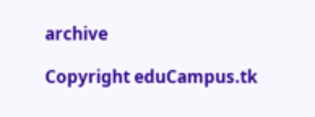archive

Copyright eduCampus.tk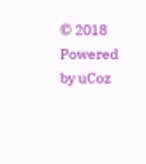© 2018
Powered by uCoz